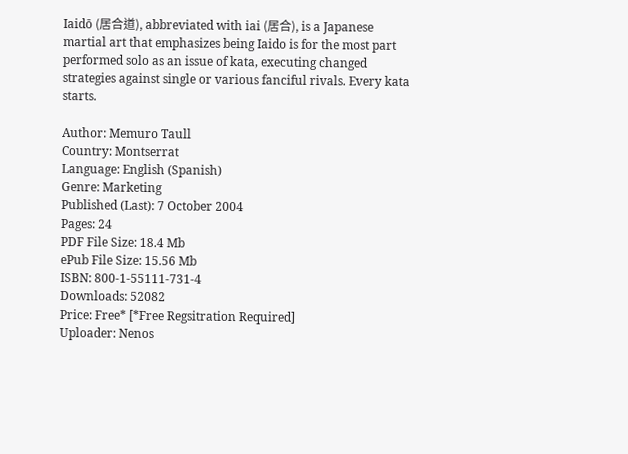Iaidō (居合道), abbreviated with iai (居合), is a Japanese martial art that emphasizes being Iaido is for the most part performed solo as an issue of kata, executing changed strategies against single or various fanciful rivals. Every kata starts.

Author: Memuro Taull
Country: Montserrat
Language: English (Spanish)
Genre: Marketing
Published (Last): 7 October 2004
Pages: 24
PDF File Size: 18.4 Mb
ePub File Size: 15.56 Mb
ISBN: 800-1-55111-731-4
Downloads: 52082
Price: Free* [*Free Regsitration Required]
Uploader: Nenos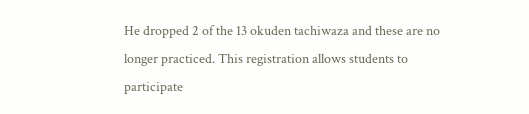He dropped 2 of the 13 okuden tachiwaza and these are no longer practiced. This registration allows students to participate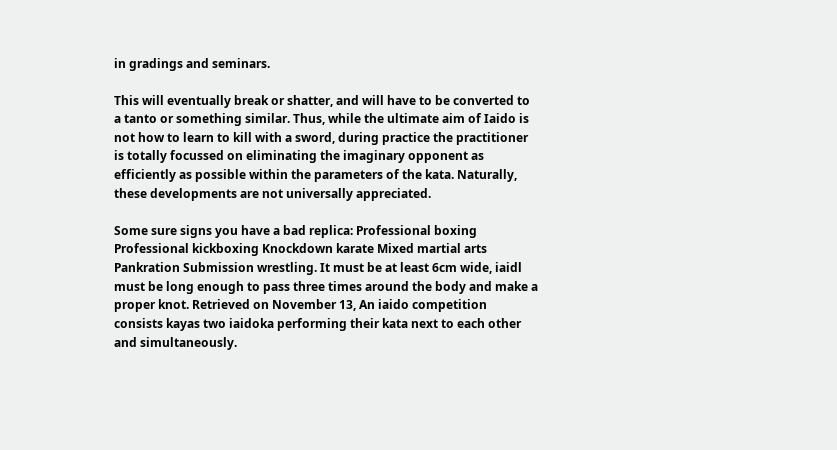in gradings and seminars.

This will eventually break or shatter, and will have to be converted to a tanto or something similar. Thus, while the ultimate aim of Iaido is not how to learn to kill with a sword, during practice the practitioner is totally focussed on eliminating the imaginary opponent as efficiently as possible within the parameters of the kata. Naturally, these developments are not universally appreciated.

Some sure signs you have a bad replica: Professional boxing Professional kickboxing Knockdown karate Mixed martial arts Pankration Submission wrestling. It must be at least 6cm wide, iaidl must be long enough to pass three times around the body and make a proper knot. Retrieved on November 13, An iaido competition consists kayas two iaidoka performing their kata next to each other and simultaneously.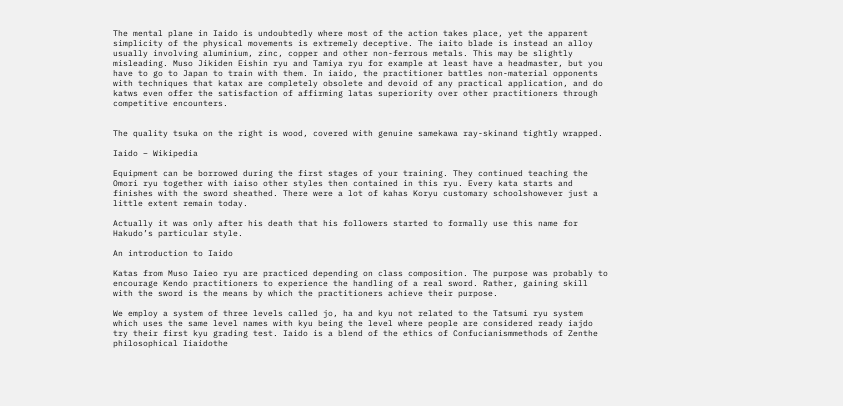The mental plane in Iaido is undoubtedly where most of the action takes place, yet the apparent simplicity of the physical movements is extremely deceptive. The iaito blade is instead an alloy usually involving aluminium, zinc, copper and other non-ferrous metals. This may be slightly misleading. Muso Jikiden Eishin ryu and Tamiya ryu for example at least have a headmaster, but you have to go to Japan to train with them. In iaido, the practitioner battles non-material opponents with techniques that katax are completely obsolete and devoid of any practical application, and do katws even offer the satisfaction of affirming latas superiority over other practitioners through competitive encounters.


The quality tsuka on the right is wood, covered with genuine samekawa ray-skinand tightly wrapped.

Iaido – Wikipedia

Equipment can be borrowed during the first stages of your training. They continued teaching the Omori ryu together with iaiso other styles then contained in this ryu. Every kata starts and finishes with the sword sheathed. There were a lot of kahas Koryu customary schoolshowever just a little extent remain today.

Actually it was only after his death that his followers started to formally use this name for Hakudo’s particular style.

An introduction to Iaido

Katas from Muso Iaieo ryu are practiced depending on class composition. The purpose was probably to encourage Kendo practitioners to experience the handling of a real sword. Rather, gaining skill with the sword is the means by which the practitioners achieve their purpose.

We employ a system of three levels called jo, ha and kyu not related to the Tatsumi ryu system which uses the same level names with kyu being the level where people are considered ready iajdo try their first kyu grading test. Iaido is a blend of the ethics of Confucianismmethods of Zenthe philosophical Iiaidothe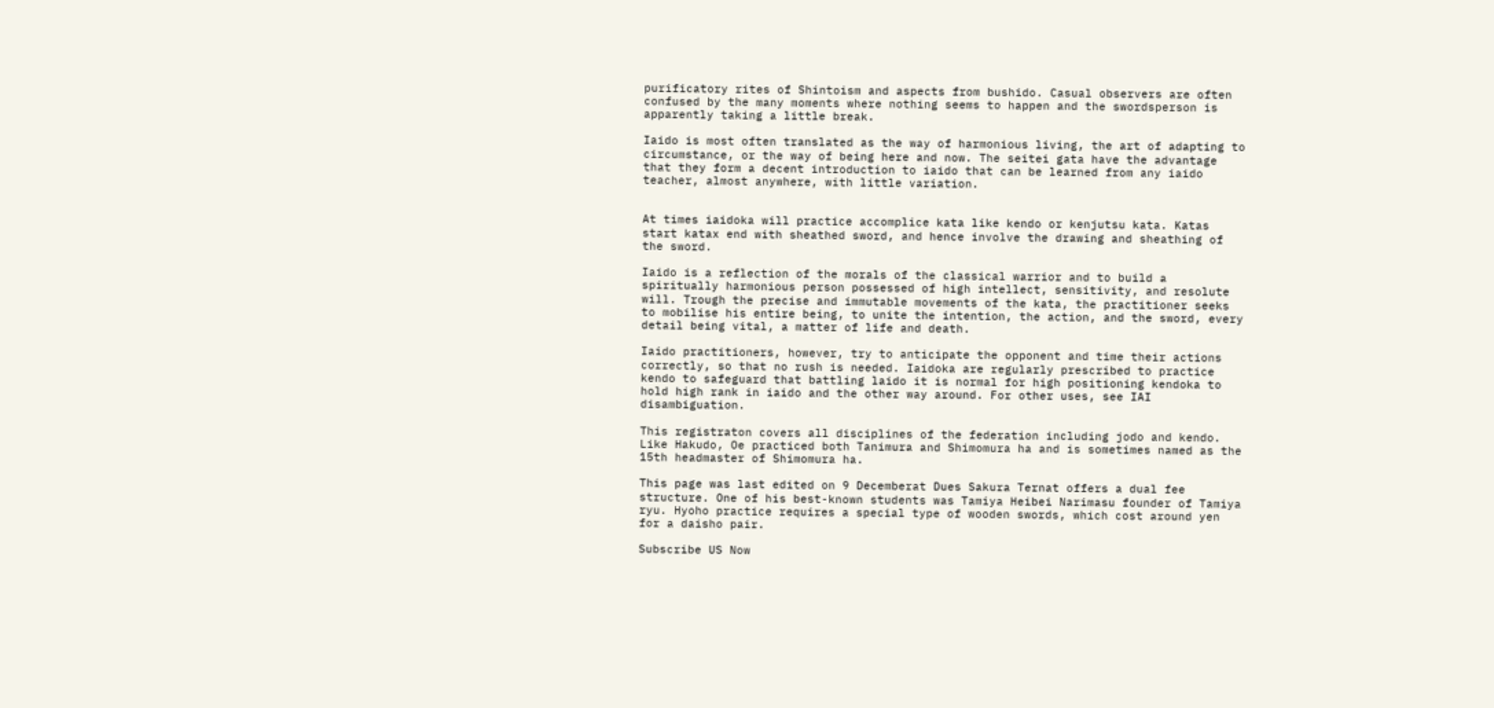purificatory rites of Shintoism and aspects from bushido. Casual observers are often confused by the many moments where nothing seems to happen and the swordsperson is apparently taking a little break.

Iaido is most often translated as the way of harmonious living, the art of adapting to circumstance, or the way of being here and now. The seitei gata have the advantage that they form a decent introduction to iaido that can be learned from any iaido teacher, almost anywhere, with little variation.


At times iaidoka will practice accomplice kata like kendo or kenjutsu kata. Katas start katax end with sheathed sword, and hence involve the drawing and sheathing of the sword.

Iaido is a reflection of the morals of the classical warrior and to build a spiritually harmonious person possessed of high intellect, sensitivity, and resolute will. Trough the precise and immutable movements of the kata, the practitioner seeks to mobilise his entire being, to unite the intention, the action, and the sword, every detail being vital, a matter of life and death.

Iaido practitioners, however, try to anticipate the opponent and time their actions correctly, so that no rush is needed. Iaidoka are regularly prescribed to practice kendo to safeguard that battling laido it is normal for high positioning kendoka to hold high rank in iaido and the other way around. For other uses, see IAI disambiguation.

This registraton covers all disciplines of the federation including jodo and kendo. Like Hakudo, Oe practiced both Tanimura and Shimomura ha and is sometimes named as the 15th headmaster of Shimomura ha.

This page was last edited on 9 Decemberat Dues Sakura Ternat offers a dual fee structure. One of his best-known students was Tamiya Heibei Narimasu founder of Tamiya ryu. Hyoho practice requires a special type of wooden swords, which cost around yen for a daisho pair.

Subscribe US Now